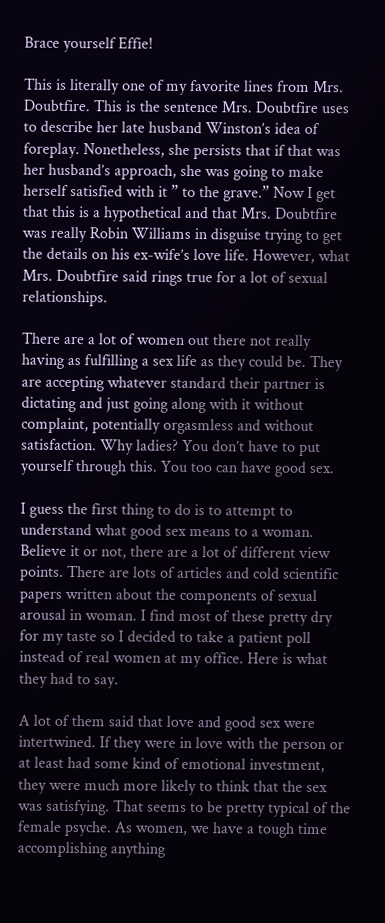Brace yourself Effie!

This is literally one of my favorite lines from Mrs. Doubtfire. This is the sentence Mrs. Doubtfire uses to describe her late husband Winston’s idea of foreplay. Nonetheless, she persists that if that was her husband’s approach, she was going to make herself satisfied with it ” to the grave.” Now I get that this is a hypothetical and that Mrs. Doubtfire was really Robin Williams in disguise trying to get the details on his ex-wife’s love life. However, what Mrs. Doubtfire said rings true for a lot of sexual relationships.

There are a lot of women out there not really having as fulfilling a sex life as they could be. They are accepting whatever standard their partner is dictating and just going along with it without complaint, potentially orgasmless and without satisfaction. Why ladies? You don’t have to put yourself through this. You too can have good sex.

I guess the first thing to do is to attempt to understand what good sex means to a woman. Believe it or not, there are a lot of different view points. There are lots of articles and cold scientific papers written about the components of sexual arousal in woman. I find most of these pretty dry for my taste so I decided to take a patient poll instead of real women at my office. Here is what they had to say.

A lot of them said that love and good sex were intertwined. If they were in love with the person or at least had some kind of emotional investment, they were much more likely to think that the sex was satisfying. That seems to be pretty typical of the female psyche. As women, we have a tough time accomplishing anything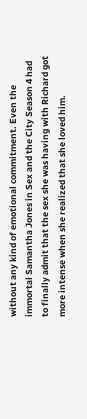without any kind of emotional commitment. Even the immortal Samantha Jones in Sex and the City Season 4 had to finally admit that the sex she was having with Richard got more intense when she realized that she loved him.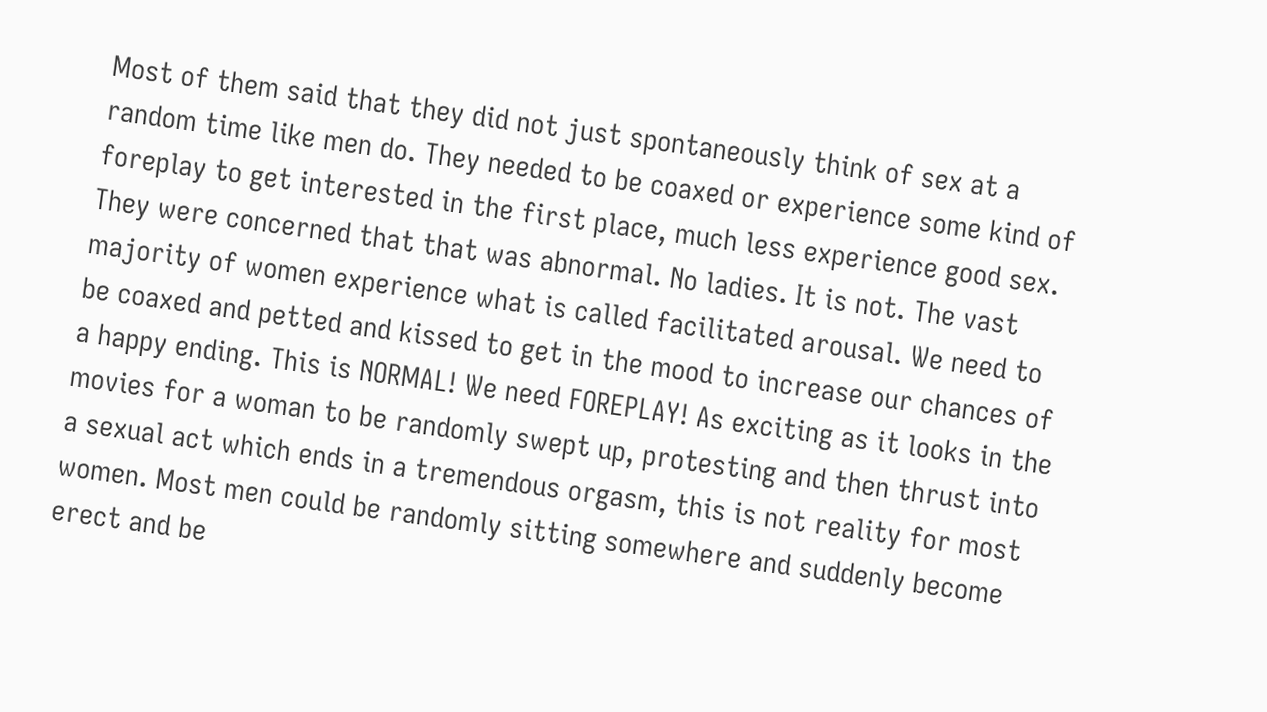Most of them said that they did not just spontaneously think of sex at a random time like men do. They needed to be coaxed or experience some kind of foreplay to get interested in the first place, much less experience good sex. They were concerned that that was abnormal. No ladies. It is not. The vast majority of women experience what is called facilitated arousal. We need to be coaxed and petted and kissed to get in the mood to increase our chances of a happy ending. This is NORMAL! We need FOREPLAY! As exciting as it looks in the movies for a woman to be randomly swept up, protesting and then thrust into a sexual act which ends in a tremendous orgasm, this is not reality for most women. Most men could be randomly sitting somewhere and suddenly become erect and be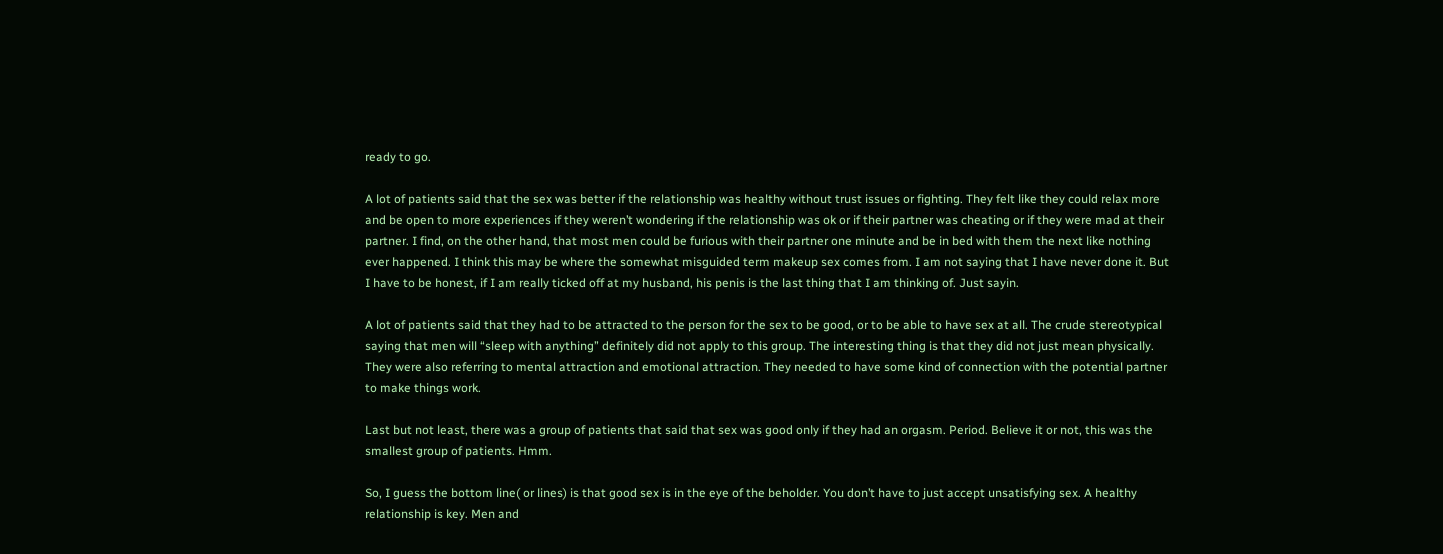ready to go.

A lot of patients said that the sex was better if the relationship was healthy without trust issues or fighting. They felt like they could relax more and be open to more experiences if they weren’t wondering if the relationship was ok or if their partner was cheating or if they were mad at their partner. I find, on the other hand, that most men could be furious with their partner one minute and be in bed with them the next like nothing ever happened. I think this may be where the somewhat misguided term makeup sex comes from. I am not saying that I have never done it. But I have to be honest, if I am really ticked off at my husband, his penis is the last thing that I am thinking of. Just sayin.

A lot of patients said that they had to be attracted to the person for the sex to be good, or to be able to have sex at all. The crude stereotypical saying that men will “sleep with anything” definitely did not apply to this group. The interesting thing is that they did not just mean physically. They were also referring to mental attraction and emotional attraction. They needed to have some kind of connection with the potential partner to make things work.

Last but not least, there was a group of patients that said that sex was good only if they had an orgasm. Period. Believe it or not, this was the smallest group of patients. Hmm.

So, I guess the bottom line( or lines) is that good sex is in the eye of the beholder. You don’t have to just accept unsatisfying sex. A healthy relationship is key. Men and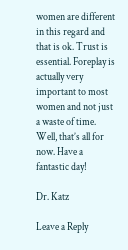women are different in this regard and that is ok. Trust is essential. Foreplay is actually very important to most women and not just a waste of time. Well, that’s all for now. Have a fantastic day!

Dr. Katz

Leave a Reply